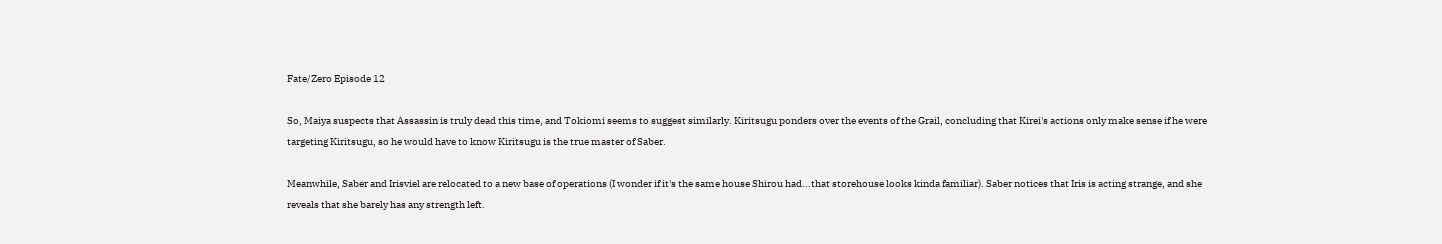Fate/Zero Episode 12

So, Maiya suspects that Assassin is truly dead this time, and Tokiomi seems to suggest similarly. Kiritsugu ponders over the events of the Grail, concluding that Kirei's actions only make sense if he were targeting Kiritsugu, so he would have to know Kiritsugu is the true master of Saber.

Meanwhile, Saber and Irisviel are relocated to a new base of operations (I wonder if it's the same house Shirou had...that storehouse looks kinda familiar). Saber notices that Iris is acting strange, and she reveals that she barely has any strength left.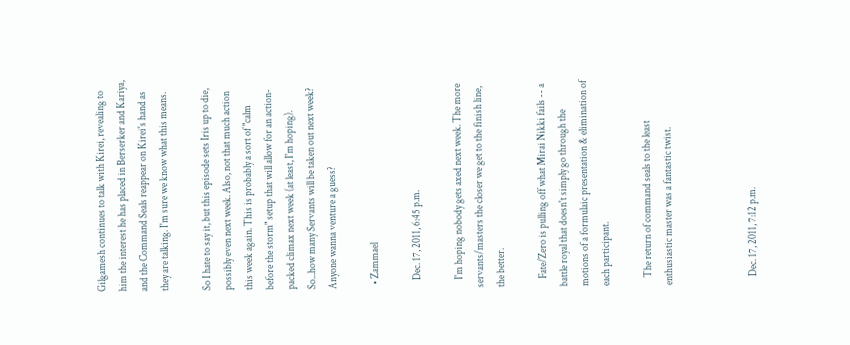Gilgamesh continues to talk with Kirei, revealing to him the interest he has placed in Berserker and Kariya, and the Command Seals reappear on Kirei's hand as they are talking. I'm sure we know what this means.

So I hate to say it, but this episode sets Iris up to die, possibly even next week. Also, not that much action this week again. This is probably a sort of "calm before the storm" setup that will allow for an action-packed climax next week (at least, I'm hoping). So...how many Servants will be taken out next week? Anyone wanna venture a guess?

  • Zammael

    Dec. 17, 2011, 6:45 p.m.

    I'm hoping nobody gets axed next week. The more servants/masters the closer we get to the finish line, the better.

    Fate/Zero is pulling off what Mirai Nikki fails -- a battle royal that doesn't simply go through the motions of a formulaic presentation & elimination of each participant.

    The return of command seals to the least enthusiastic master was a fantastic twist.



    Dec. 17, 2011, 7:12 p.m.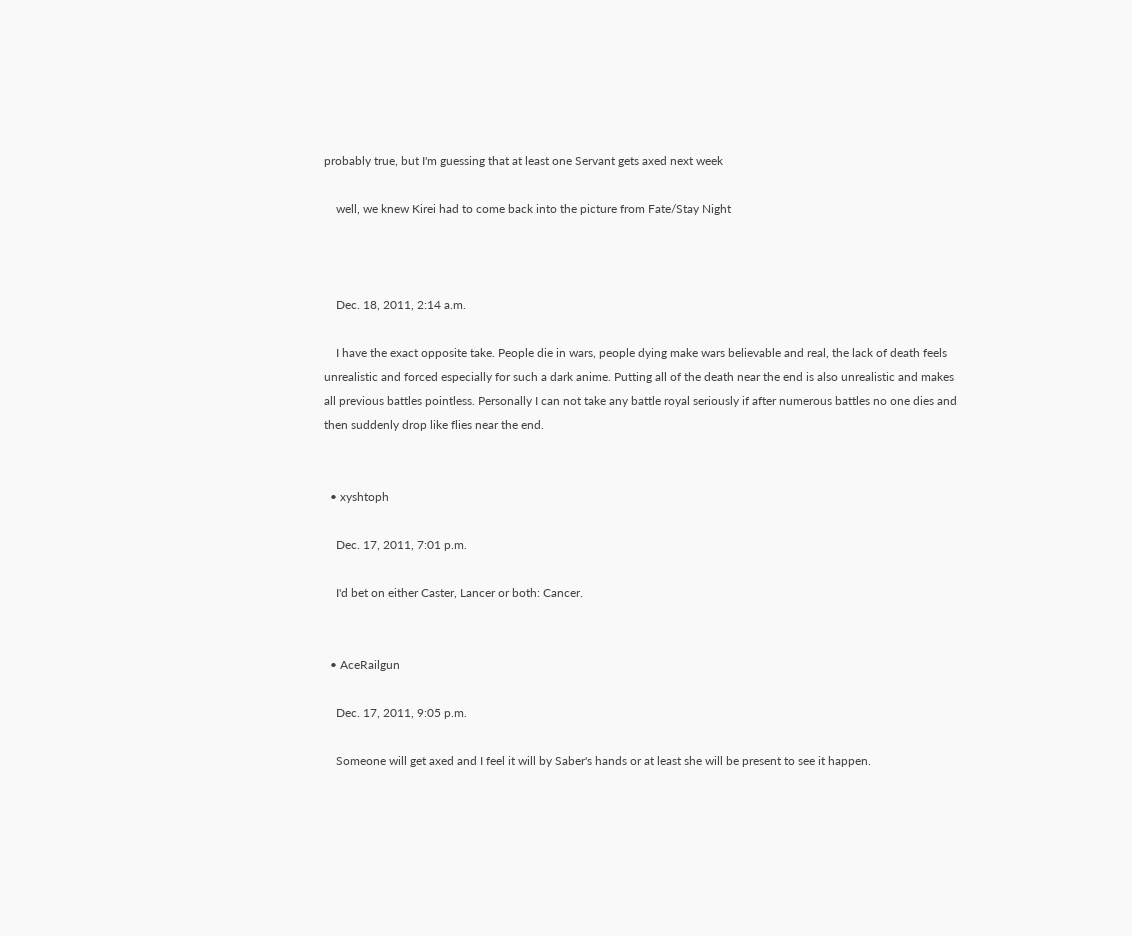probably true, but I'm guessing that at least one Servant gets axed next week

    well, we knew Kirei had to come back into the picture from Fate/Stay Night



    Dec. 18, 2011, 2:14 a.m.

    I have the exact opposite take. People die in wars, people dying make wars believable and real, the lack of death feels unrealistic and forced especially for such a dark anime. Putting all of the death near the end is also unrealistic and makes all previous battles pointless. Personally I can not take any battle royal seriously if after numerous battles no one dies and then suddenly drop like flies near the end.


  • xyshtoph

    Dec. 17, 2011, 7:01 p.m.

    I'd bet on either Caster, Lancer or both: Cancer.


  • AceRailgun

    Dec. 17, 2011, 9:05 p.m.

    Someone will get axed and I feel it will by Saber's hands or at least she will be present to see it happen.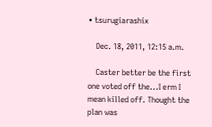• tsurugiarashix

    Dec. 18, 2011, 12:15 a.m.

    Caster better be the first one voted off the...I erm I mean killed off. Thought the plan was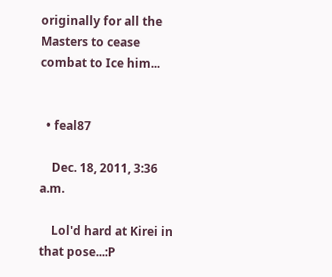originally for all the Masters to cease combat to Ice him...


  • feal87

    Dec. 18, 2011, 3:36 a.m.

    Lol'd hard at Kirei in that pose...:P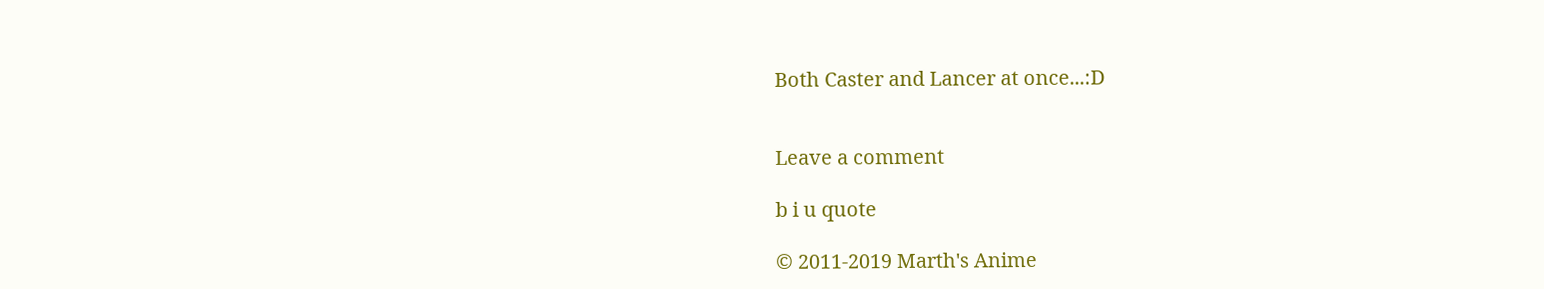Both Caster and Lancer at once...:D


Leave a comment

b i u quote

© 2011-2019 Marth's Anime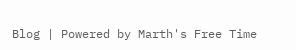Blog | Powered by Marth's Free Time